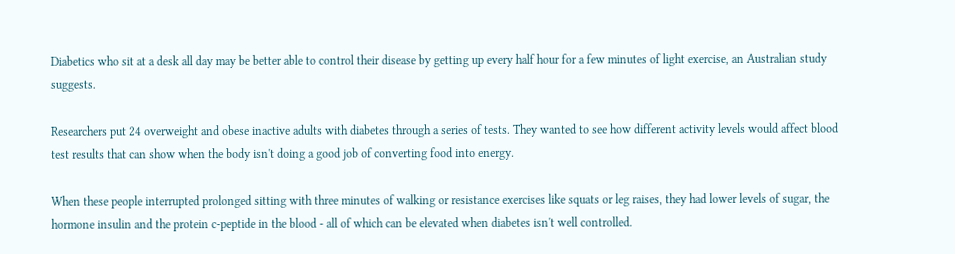Diabetics who sit at a desk all day may be better able to control their disease by getting up every half hour for a few minutes of light exercise, an Australian study suggests.

Researchers put 24 overweight and obese inactive adults with diabetes through a series of tests. They wanted to see how different activity levels would affect blood test results that can show when the body isn't doing a good job of converting food into energy.

When these people interrupted prolonged sitting with three minutes of walking or resistance exercises like squats or leg raises, they had lower levels of sugar, the hormone insulin and the protein c-peptide in the blood - all of which can be elevated when diabetes isn't well controlled.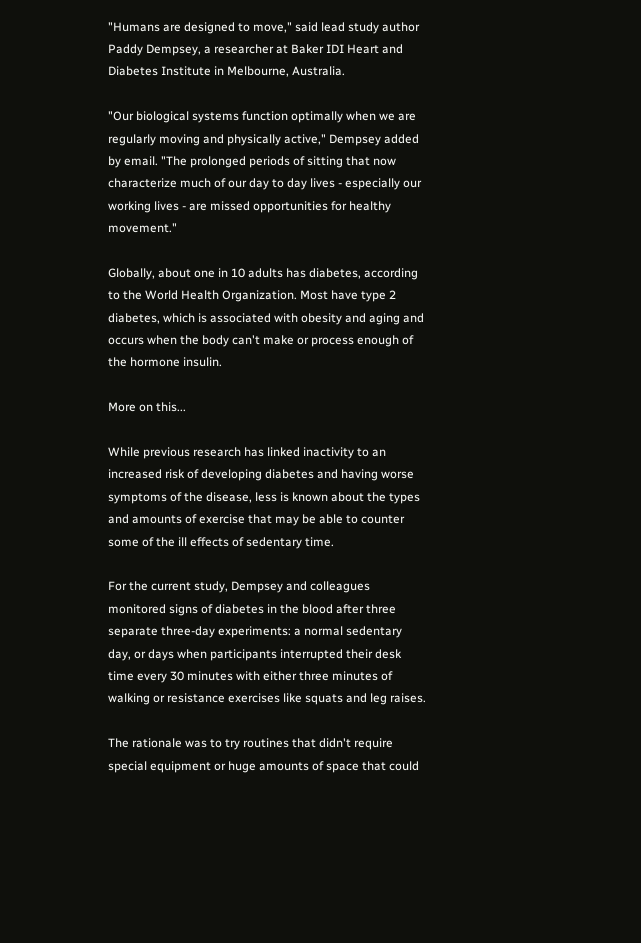"Humans are designed to move," said lead study author Paddy Dempsey, a researcher at Baker IDI Heart and Diabetes Institute in Melbourne, Australia.

"Our biological systems function optimally when we are regularly moving and physically active," Dempsey added by email. "The prolonged periods of sitting that now characterize much of our day to day lives - especially our working lives - are missed opportunities for healthy movement."

Globally, about one in 10 adults has diabetes, according to the World Health Organization. Most have type 2 diabetes, which is associated with obesity and aging and occurs when the body can't make or process enough of the hormone insulin.

More on this...

While previous research has linked inactivity to an increased risk of developing diabetes and having worse symptoms of the disease, less is known about the types and amounts of exercise that may be able to counter some of the ill effects of sedentary time.

For the current study, Dempsey and colleagues monitored signs of diabetes in the blood after three separate three-day experiments: a normal sedentary day, or days when participants interrupted their desk time every 30 minutes with either three minutes of walking or resistance exercises like squats and leg raises.

The rationale was to try routines that didn't require special equipment or huge amounts of space that could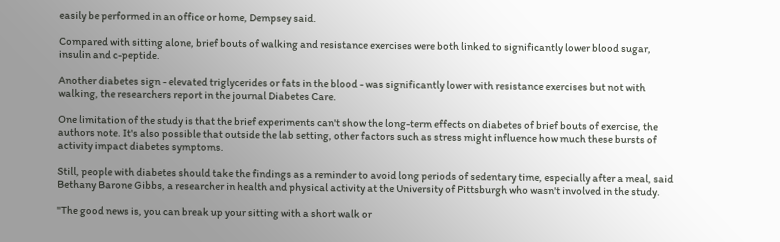easily be performed in an office or home, Dempsey said.

Compared with sitting alone, brief bouts of walking and resistance exercises were both linked to significantly lower blood sugar, insulin and c-peptide.

Another diabetes sign - elevated triglycerides or fats in the blood - was significantly lower with resistance exercises but not with walking, the researchers report in the journal Diabetes Care.

One limitation of the study is that the brief experiments can't show the long-term effects on diabetes of brief bouts of exercise, the authors note. It's also possible that outside the lab setting, other factors such as stress might influence how much these bursts of activity impact diabetes symptoms.

Still, people with diabetes should take the findings as a reminder to avoid long periods of sedentary time, especially after a meal, said Bethany Barone Gibbs, a researcher in health and physical activity at the University of Pittsburgh who wasn't involved in the study.

"The good news is, you can break up your sitting with a short walk or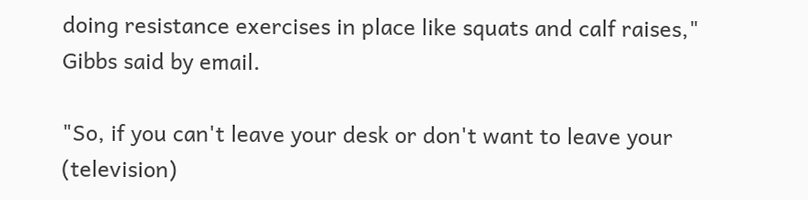doing resistance exercises in place like squats and calf raises," Gibbs said by email.

"So, if you can't leave your desk or don't want to leave your (television)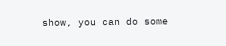show, you can do some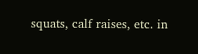squats, calf raises, etc. in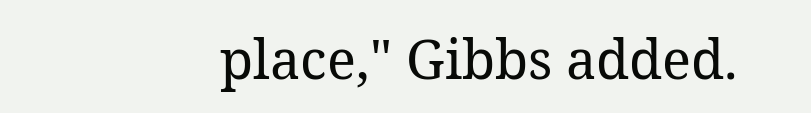place," Gibbs added.